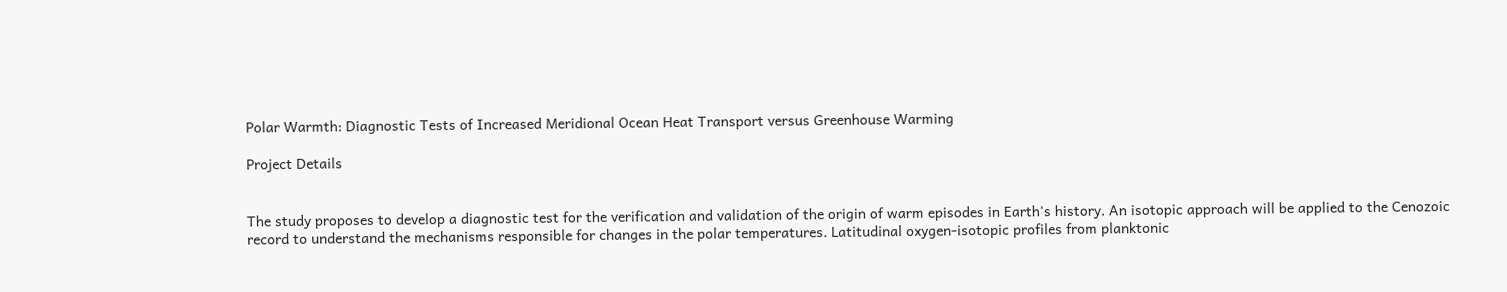Polar Warmth: Diagnostic Tests of Increased Meridional Ocean Heat Transport versus Greenhouse Warming

Project Details


The study proposes to develop a diagnostic test for the verification and validation of the origin of warm episodes in Earth's history. An isotopic approach will be applied to the Cenozoic record to understand the mechanisms responsible for changes in the polar temperatures. Latitudinal oxygen-isotopic profiles from planktonic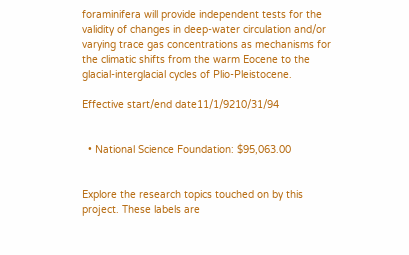foraminifera will provide independent tests for the validity of changes in deep-water circulation and/or varying trace gas concentrations as mechanisms for the climatic shifts from the warm Eocene to the glacial-interglacial cycles of Plio-Pleistocene.

Effective start/end date11/1/9210/31/94


  • National Science Foundation: $95,063.00


Explore the research topics touched on by this project. These labels are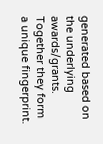generated based on the underlying awards/grants. Together they form a unique fingerprint.